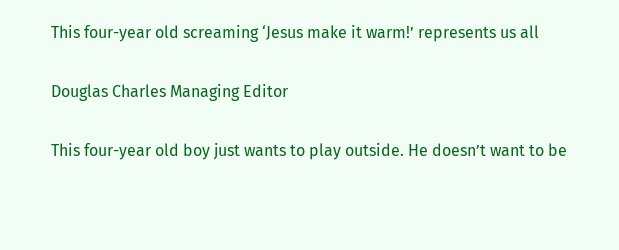This four-year old screaming ‘Jesus make it warm!’ represents us all

Douglas Charles Managing Editor

This four-year old boy just wants to play outside. He doesn’t want to be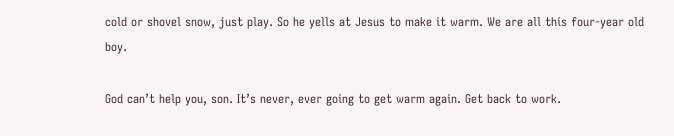cold or shovel snow, just play. So he yells at Jesus to make it warm. We are all this four-year old boy.

God can’t help you, son. It’s never, ever going to get warm again. Get back to work.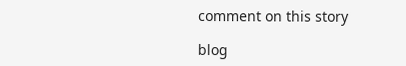comment on this story

blog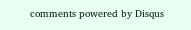comments powered by Disqus